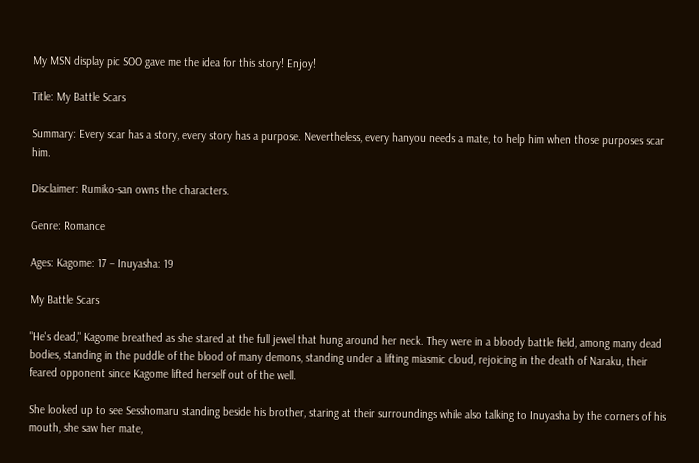My MSN display pic SOO gave me the idea for this story! Enjoy!

Title: My Battle Scars

Summary: Every scar has a story, every story has a purpose. Nevertheless, every hanyou needs a mate, to help him when those purposes scar him.

Disclaimer: Rumiko-san owns the characters.

Genre: Romance

Ages: Kagome: 17 – Inuyasha: 19

My Battle Scars

"He's dead," Kagome breathed as she stared at the full jewel that hung around her neck. They were in a bloody battle field, among many dead bodies, standing in the puddle of the blood of many demons, standing under a lifting miasmic cloud, rejoicing in the death of Naraku, their feared opponent since Kagome lifted herself out of the well.

She looked up to see Sesshomaru standing beside his brother, staring at their surroundings while also talking to Inuyasha by the corners of his mouth, she saw her mate,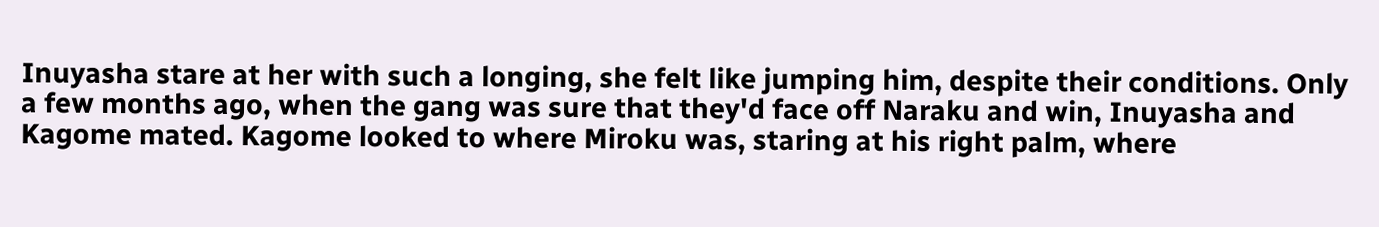Inuyasha stare at her with such a longing, she felt like jumping him, despite their conditions. Only a few months ago, when the gang was sure that they'd face off Naraku and win, Inuyasha and Kagome mated. Kagome looked to where Miroku was, staring at his right palm, where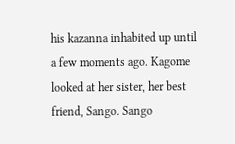his kazanna inhabited up until a few moments ago. Kagome looked at her sister, her best friend, Sango. Sango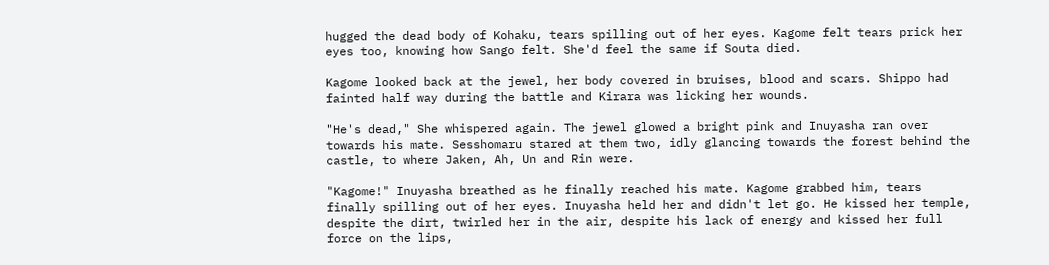hugged the dead body of Kohaku, tears spilling out of her eyes. Kagome felt tears prick her eyes too, knowing how Sango felt. She'd feel the same if Souta died.

Kagome looked back at the jewel, her body covered in bruises, blood and scars. Shippo had fainted half way during the battle and Kirara was licking her wounds.

"He's dead," She whispered again. The jewel glowed a bright pink and Inuyasha ran over towards his mate. Sesshomaru stared at them two, idly glancing towards the forest behind the castle, to where Jaken, Ah, Un and Rin were.

"Kagome!" Inuyasha breathed as he finally reached his mate. Kagome grabbed him, tears finally spilling out of her eyes. Inuyasha held her and didn't let go. He kissed her temple, despite the dirt, twirled her in the air, despite his lack of energy and kissed her full force on the lips,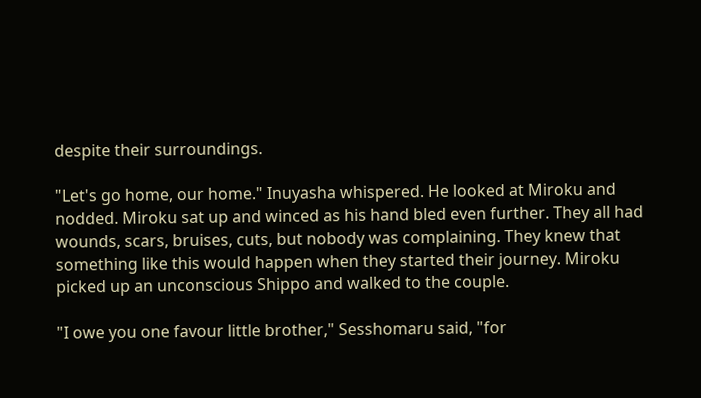despite their surroundings.

"Let's go home, our home." Inuyasha whispered. He looked at Miroku and nodded. Miroku sat up and winced as his hand bled even further. They all had wounds, scars, bruises, cuts, but nobody was complaining. They knew that something like this would happen when they started their journey. Miroku picked up an unconscious Shippo and walked to the couple.

"I owe you one favour little brother," Sesshomaru said, "for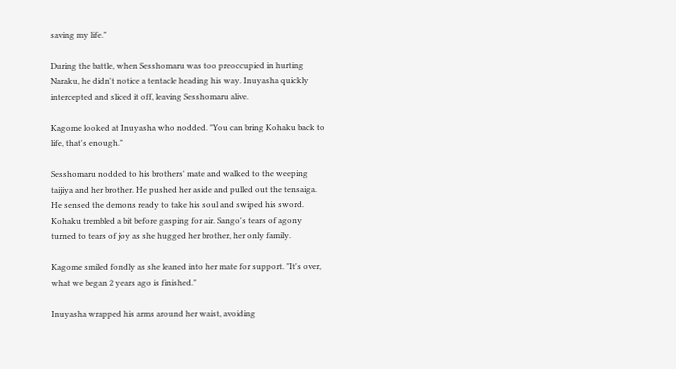saving my life."

During the battle, when Sesshomaru was too preoccupied in hurting Naraku, he didn't notice a tentacle heading his way. Inuyasha quickly intercepted and sliced it off, leaving Sesshomaru alive.

Kagome looked at Inuyasha who nodded. "You can bring Kohaku back to life, that's enough."

Sesshomaru nodded to his brothers' mate and walked to the weeping taijiya and her brother. He pushed her aside and pulled out the tensaiga. He sensed the demons ready to take his soul and swiped his sword. Kohaku trembled a bit before gasping for air. Sango's tears of agony turned to tears of joy as she hugged her brother, her only family.

Kagome smiled fondly as she leaned into her mate for support. "It's over, what we began 2 years ago is finished."

Inuyasha wrapped his arms around her waist, avoiding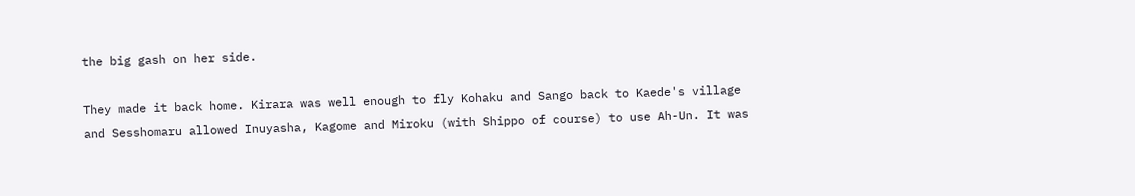the big gash on her side.

They made it back home. Kirara was well enough to fly Kohaku and Sango back to Kaede's village and Sesshomaru allowed Inuyasha, Kagome and Miroku (with Shippo of course) to use Ah-Un. It was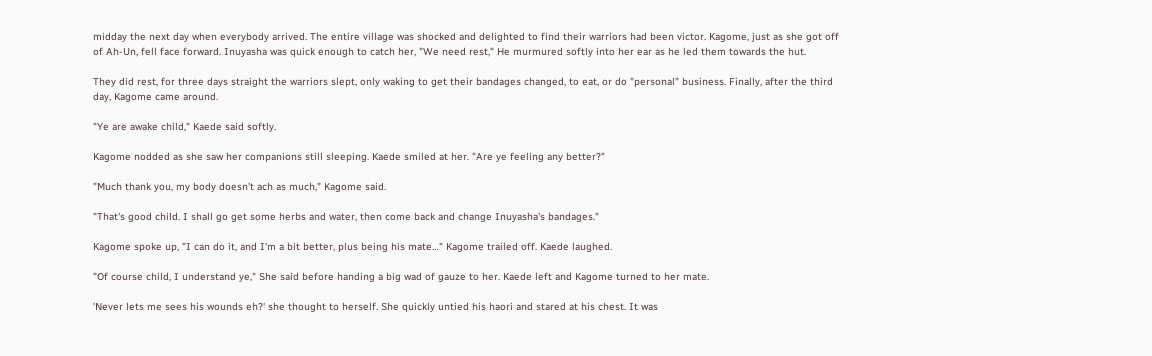midday the next day when everybody arrived. The entire village was shocked and delighted to find their warriors had been victor. Kagome, just as she got off of Ah-Un, fell face forward. Inuyasha was quick enough to catch her, "We need rest," He murmured softly into her ear as he led them towards the hut.

They did rest, for three days straight the warriors slept, only waking to get their bandages changed, to eat, or do "personal" business. Finally, after the third day, Kagome came around.

"Ye are awake child," Kaede said softly.

Kagome nodded as she saw her companions still sleeping. Kaede smiled at her. "Are ye feeling any better?"

"Much thank you, my body doesn't ach as much," Kagome said.

"That's good child. I shall go get some herbs and water, then come back and change Inuyasha's bandages."

Kagome spoke up, "I can do it, and I'm a bit better, plus being his mate…" Kagome trailed off. Kaede laughed.

"Of course child, I understand ye," She said before handing a big wad of gauze to her. Kaede left and Kagome turned to her mate.

'Never lets me sees his wounds eh?' she thought to herself. She quickly untied his haori and stared at his chest. It was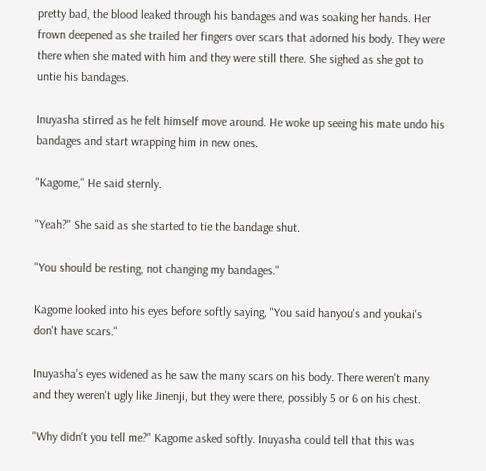pretty bad, the blood leaked through his bandages and was soaking her hands. Her frown deepened as she trailed her fingers over scars that adorned his body. They were there when she mated with him and they were still there. She sighed as she got to untie his bandages.

Inuyasha stirred as he felt himself move around. He woke up seeing his mate undo his bandages and start wrapping him in new ones.

"Kagome," He said sternly.

"Yeah?" She said as she started to tie the bandage shut.

"You should be resting, not changing my bandages."

Kagome looked into his eyes before softly saying, "You said hanyou's and youkai's don't have scars."

Inuyasha's eyes widened as he saw the many scars on his body. There weren't many and they weren't ugly like Jinenji, but they were there, possibly 5 or 6 on his chest.

"Why didn't you tell me?" Kagome asked softly. Inuyasha could tell that this was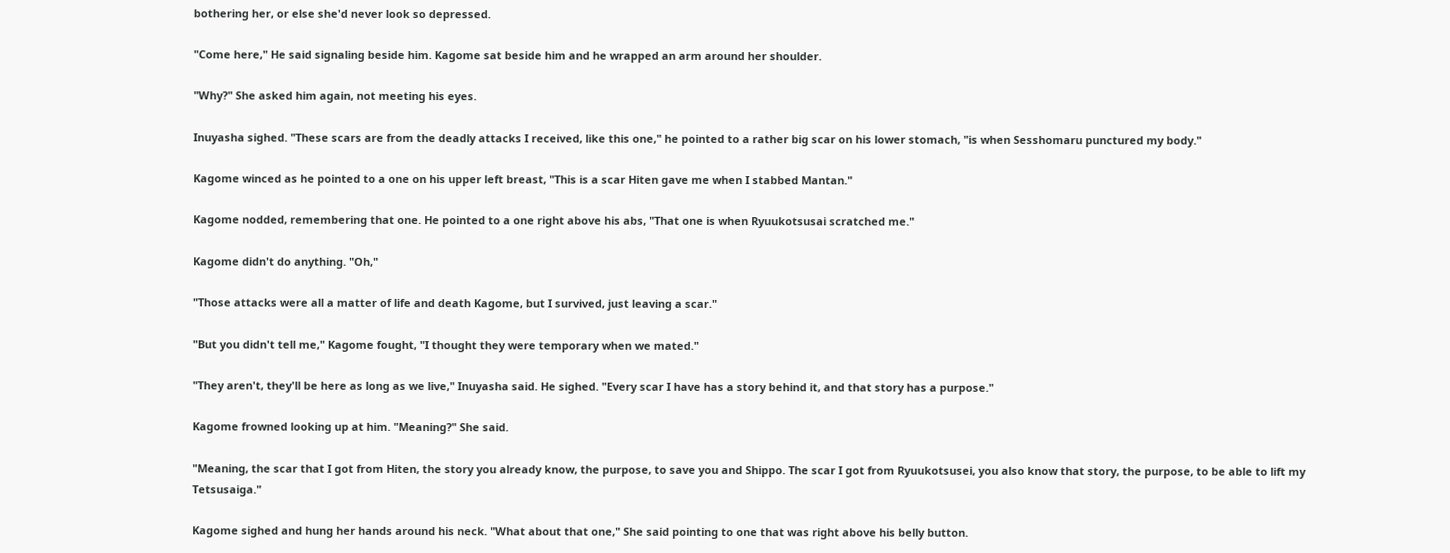bothering her, or else she'd never look so depressed.

"Come here," He said signaling beside him. Kagome sat beside him and he wrapped an arm around her shoulder.

"Why?" She asked him again, not meeting his eyes.

Inuyasha sighed. "These scars are from the deadly attacks I received, like this one," he pointed to a rather big scar on his lower stomach, "is when Sesshomaru punctured my body."

Kagome winced as he pointed to a one on his upper left breast, "This is a scar Hiten gave me when I stabbed Mantan."

Kagome nodded, remembering that one. He pointed to a one right above his abs, "That one is when Ryuukotsusai scratched me."

Kagome didn't do anything. "Oh,"

"Those attacks were all a matter of life and death Kagome, but I survived, just leaving a scar."

"But you didn't tell me," Kagome fought, "I thought they were temporary when we mated."

"They aren't, they'll be here as long as we live," Inuyasha said. He sighed. "Every scar I have has a story behind it, and that story has a purpose."

Kagome frowned looking up at him. "Meaning?" She said.

"Meaning, the scar that I got from Hiten, the story you already know, the purpose, to save you and Shippo. The scar I got from Ryuukotsusei, you also know that story, the purpose, to be able to lift my Tetsusaiga."

Kagome sighed and hung her hands around his neck. "What about that one," She said pointing to one that was right above his belly button.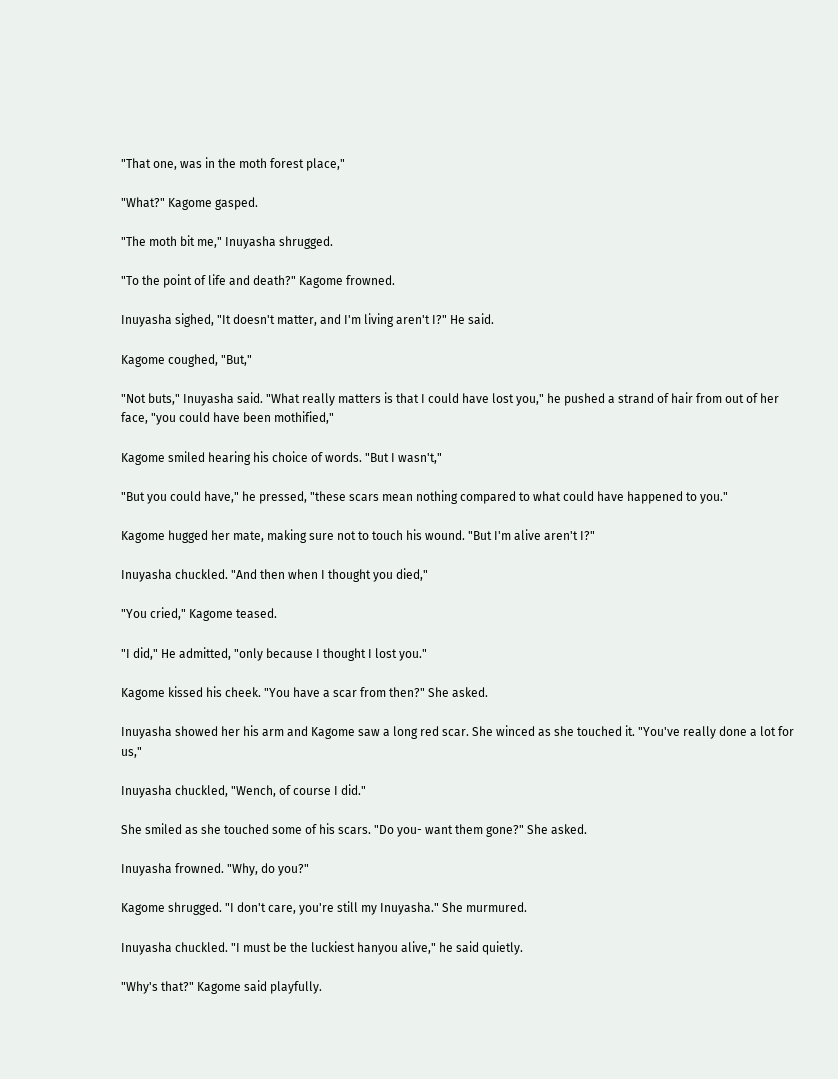"That one, was in the moth forest place,"

"What?" Kagome gasped.

"The moth bit me," Inuyasha shrugged.

"To the point of life and death?" Kagome frowned.

Inuyasha sighed, "It doesn't matter, and I'm living aren't I?" He said.

Kagome coughed, "But,"

"Not buts," Inuyasha said. "What really matters is that I could have lost you," he pushed a strand of hair from out of her face, "you could have been mothified,"

Kagome smiled hearing his choice of words. "But I wasn't,"

"But you could have," he pressed, "these scars mean nothing compared to what could have happened to you."

Kagome hugged her mate, making sure not to touch his wound. "But I'm alive aren't I?"

Inuyasha chuckled. "And then when I thought you died,"

"You cried," Kagome teased.

"I did," He admitted, "only because I thought I lost you."

Kagome kissed his cheek. "You have a scar from then?" She asked.

Inuyasha showed her his arm and Kagome saw a long red scar. She winced as she touched it. "You've really done a lot for us,"

Inuyasha chuckled, "Wench, of course I did."

She smiled as she touched some of his scars. "Do you- want them gone?" She asked.

Inuyasha frowned. "Why, do you?"

Kagome shrugged. "I don't care, you're still my Inuyasha." She murmured.

Inuyasha chuckled. "I must be the luckiest hanyou alive," he said quietly.

"Why's that?" Kagome said playfully.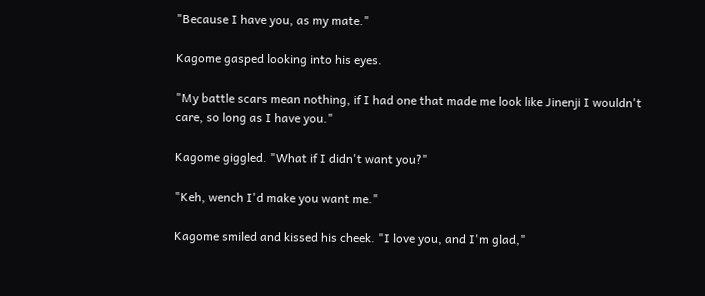"Because I have you, as my mate."

Kagome gasped looking into his eyes.

"My battle scars mean nothing, if I had one that made me look like Jinenji I wouldn't care, so long as I have you."

Kagome giggled. "What if I didn't want you?"

"Keh, wench I'd make you want me."

Kagome smiled and kissed his cheek. "I love you, and I'm glad,"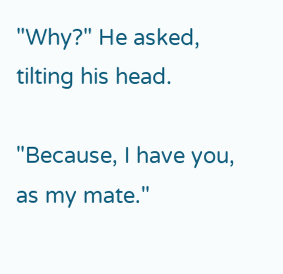"Why?" He asked, tilting his head.

"Because, I have you, as my mate."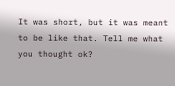It was short, but it was meant to be like that. Tell me what you thought ok?